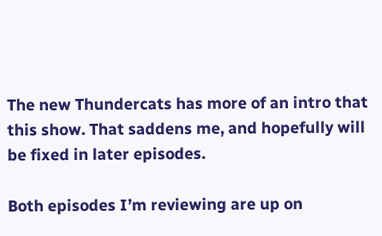The new Thundercats has more of an intro that this show. That saddens me, and hopefully will be fixed in later episodes.

Both episodes I’m reviewing are up on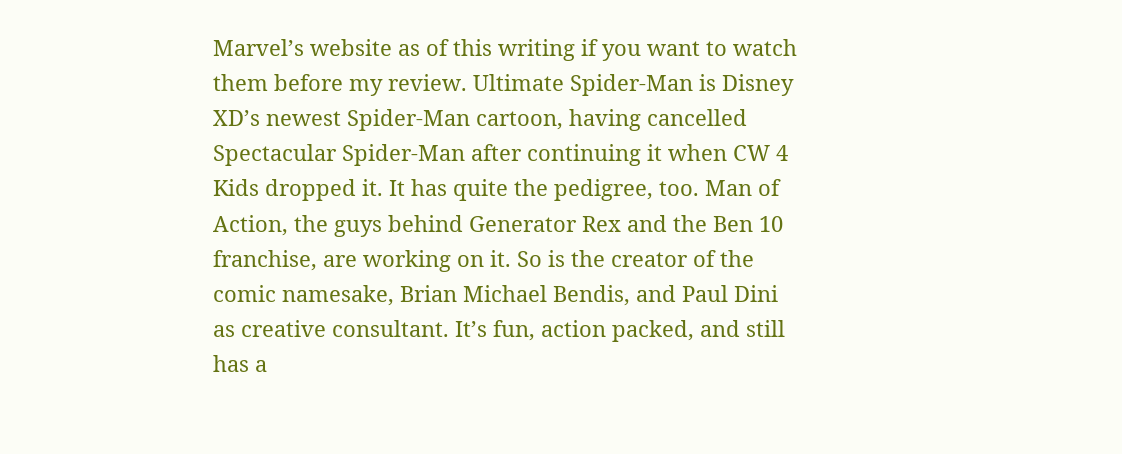Marvel’s website as of this writing if you want to watch them before my review. Ultimate Spider-Man is Disney XD’s newest Spider-Man cartoon, having cancelled Spectacular Spider-Man after continuing it when CW 4 Kids dropped it. It has quite the pedigree, too. Man of Action, the guys behind Generator Rex and the Ben 10 franchise, are working on it. So is the creator of the comic namesake, Brian Michael Bendis, and Paul Dini as creative consultant. It’s fun, action packed, and still has a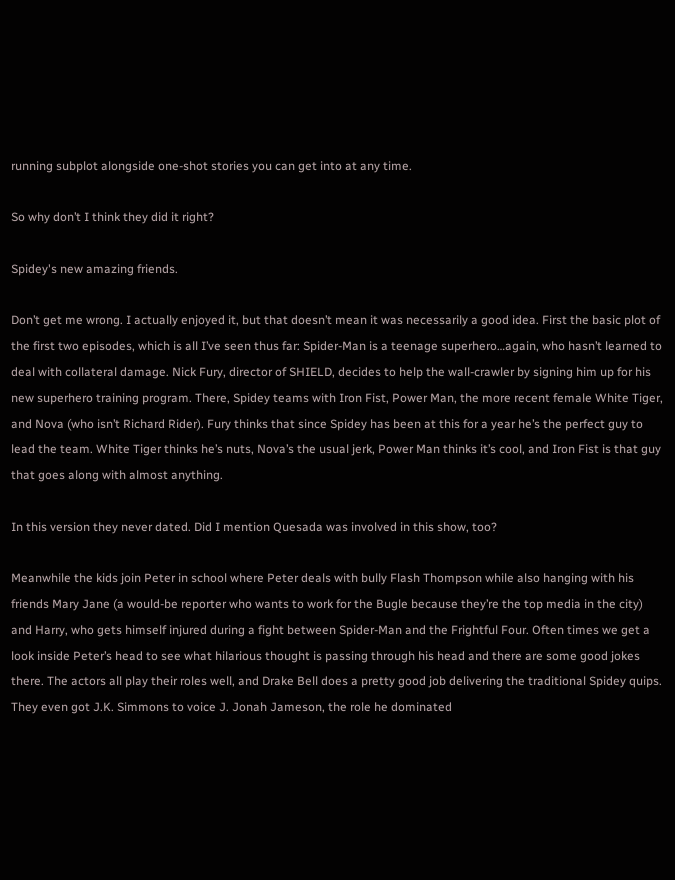running subplot alongside one-shot stories you can get into at any time.

So why don’t I think they did it right?

Spidey's new amazing friends.

Don’t get me wrong. I actually enjoyed it, but that doesn’t mean it was necessarily a good idea. First the basic plot of the first two episodes, which is all I’ve seen thus far: Spider-Man is a teenage superhero…again, who hasn’t learned to deal with collateral damage. Nick Fury, director of SHIELD, decides to help the wall-crawler by signing him up for his new superhero training program. There, Spidey teams with Iron Fist, Power Man, the more recent female White Tiger, and Nova (who isn’t Richard Rider). Fury thinks that since Spidey has been at this for a year he’s the perfect guy to lead the team. White Tiger thinks he’s nuts, Nova’s the usual jerk, Power Man thinks it’s cool, and Iron Fist is that guy that goes along with almost anything.

In this version they never dated. Did I mention Quesada was involved in this show, too?

Meanwhile the kids join Peter in school where Peter deals with bully Flash Thompson while also hanging with his friends Mary Jane (a would-be reporter who wants to work for the Bugle because they’re the top media in the city) and Harry, who gets himself injured during a fight between Spider-Man and the Frightful Four. Often times we get a look inside Peter’s head to see what hilarious thought is passing through his head and there are some good jokes there. The actors all play their roles well, and Drake Bell does a pretty good job delivering the traditional Spidey quips. They even got J.K. Simmons to voice J. Jonah Jameson, the role he dominated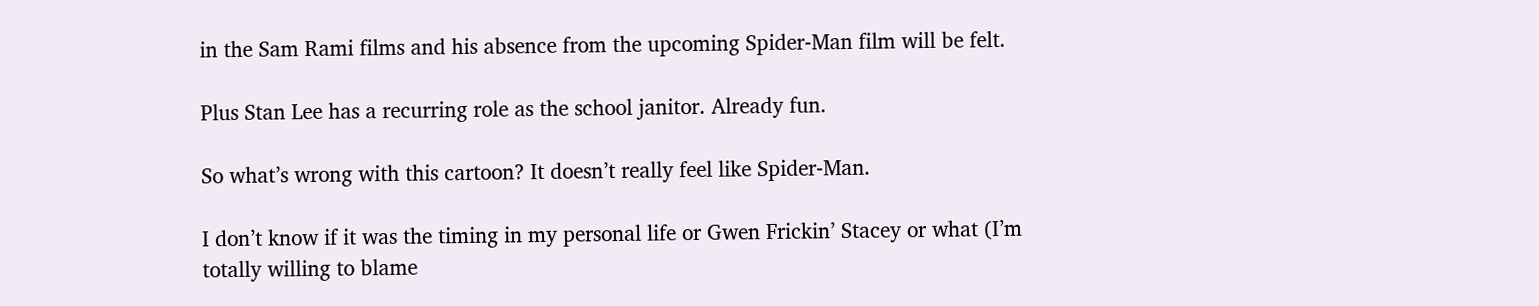in the Sam Rami films and his absence from the upcoming Spider-Man film will be felt.

Plus Stan Lee has a recurring role as the school janitor. Already fun.

So what’s wrong with this cartoon? It doesn’t really feel like Spider-Man.

I don’t know if it was the timing in my personal life or Gwen Frickin’ Stacey or what (I’m totally willing to blame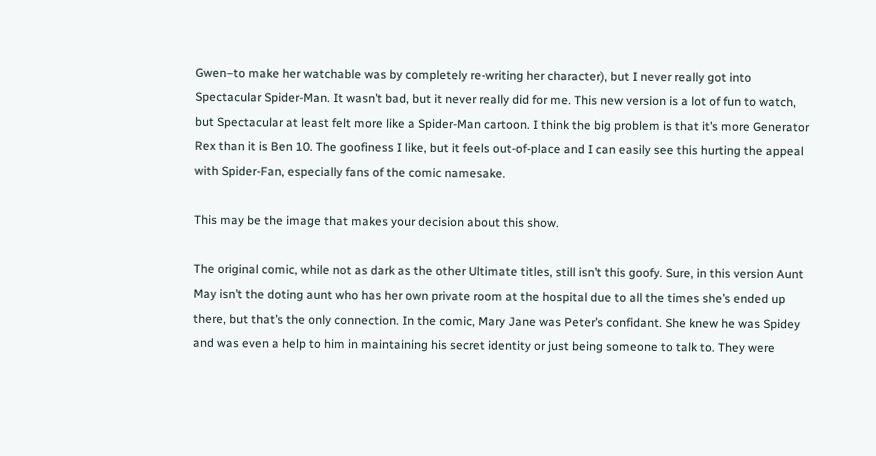Gwen–to make her watchable was by completely re-writing her character), but I never really got into Spectacular Spider-Man. It wasn’t bad, but it never really did for me. This new version is a lot of fun to watch, but Spectacular at least felt more like a Spider-Man cartoon. I think the big problem is that it’s more Generator Rex than it is Ben 10. The goofiness I like, but it feels out-of-place and I can easily see this hurting the appeal with Spider-Fan, especially fans of the comic namesake.

This may be the image that makes your decision about this show.

The original comic, while not as dark as the other Ultimate titles, still isn’t this goofy. Sure, in this version Aunt May isn’t the doting aunt who has her own private room at the hospital due to all the times she’s ended up there, but that’s the only connection. In the comic, Mary Jane was Peter’s confidant. She knew he was Spidey and was even a help to him in maintaining his secret identity or just being someone to talk to. They were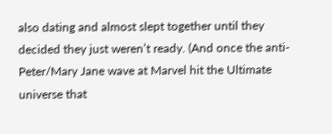also dating and almost slept together until they decided they just weren’t ready. (And once the anti-Peter/Mary Jane wave at Marvel hit the Ultimate universe that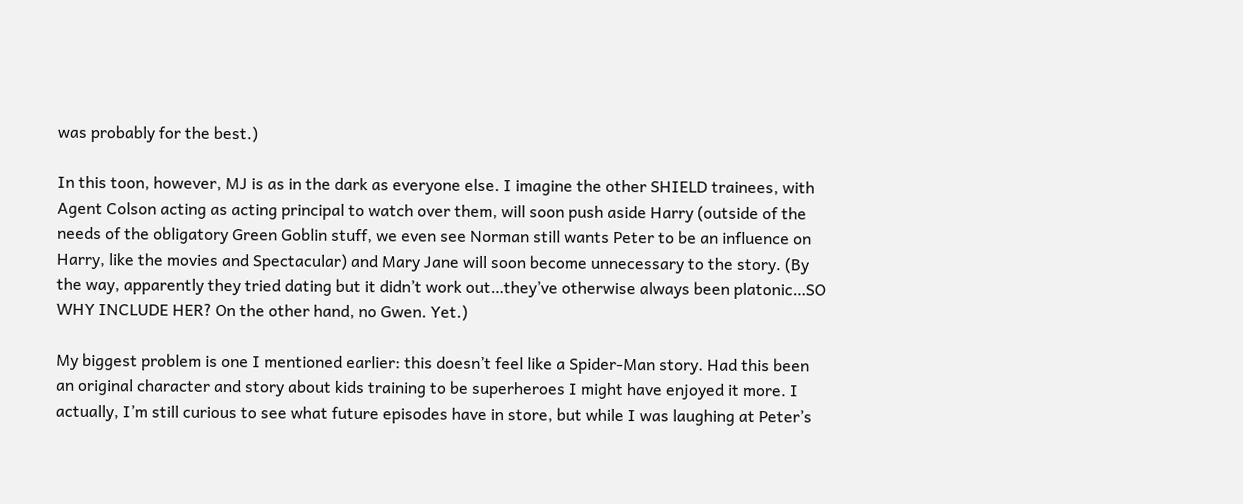was probably for the best.)

In this toon, however, MJ is as in the dark as everyone else. I imagine the other SHIELD trainees, with Agent Colson acting as acting principal to watch over them, will soon push aside Harry (outside of the needs of the obligatory Green Goblin stuff, we even see Norman still wants Peter to be an influence on Harry, like the movies and Spectacular) and Mary Jane will soon become unnecessary to the story. (By the way, apparently they tried dating but it didn’t work out…they’ve otherwise always been platonic…SO WHY INCLUDE HER? On the other hand, no Gwen. Yet.)

My biggest problem is one I mentioned earlier: this doesn’t feel like a Spider-Man story. Had this been an original character and story about kids training to be superheroes I might have enjoyed it more. I actually, I’m still curious to see what future episodes have in store, but while I was laughing at Peter’s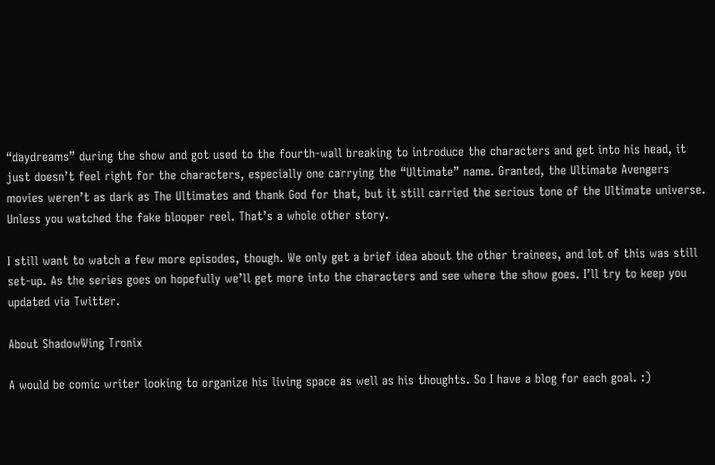“daydreams” during the show and got used to the fourth-wall breaking to introduce the characters and get into his head, it just doesn’t feel right for the characters, especially one carrying the “Ultimate” name. Granted, the Ultimate Avengers movies weren’t as dark as The Ultimates and thank God for that, but it still carried the serious tone of the Ultimate universe. Unless you watched the fake blooper reel. That’s a whole other story.

I still want to watch a few more episodes, though. We only get a brief idea about the other trainees, and lot of this was still set-up. As the series goes on hopefully we’ll get more into the characters and see where the show goes. I’ll try to keep you updated via Twitter.

About ShadowWing Tronix

A would be comic writer looking to organize his living space as well as his thoughts. So I have a blog for each goal. :)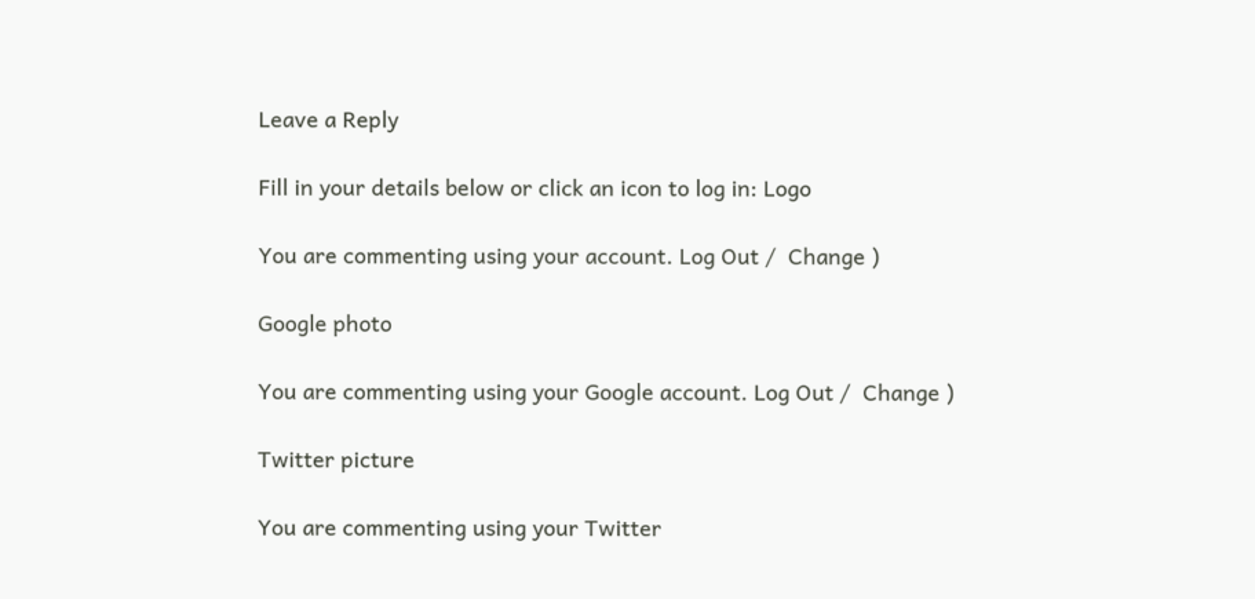Leave a Reply

Fill in your details below or click an icon to log in: Logo

You are commenting using your account. Log Out /  Change )

Google photo

You are commenting using your Google account. Log Out /  Change )

Twitter picture

You are commenting using your Twitter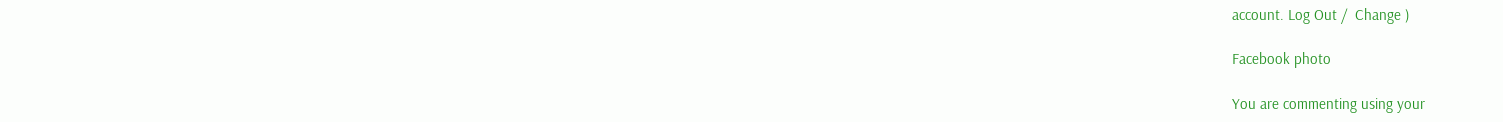account. Log Out /  Change )

Facebook photo

You are commenting using your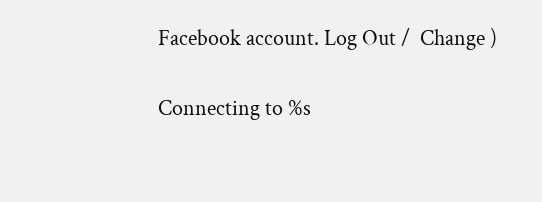Facebook account. Log Out /  Change )

Connecting to %s